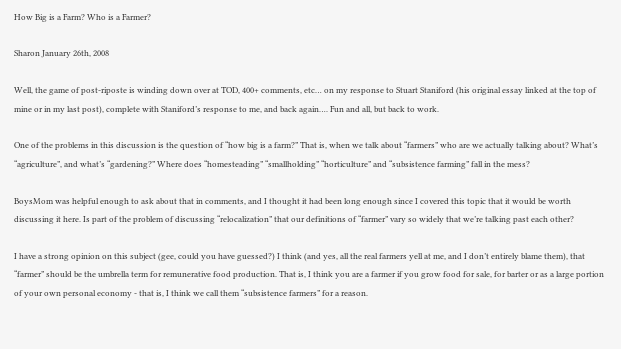How Big is a Farm? Who is a Farmer?

Sharon January 26th, 2008

Well, the game of post-riposte is winding down over at TOD, 400+ comments, etc… on my response to Stuart Staniford (his original essay linked at the top of mine or in my last post), complete with Staniford’s response to me, and back again…. Fun and all, but back to work.

One of the problems in this discussion is the question of “how big is a farm?” That is, when we talk about “farmers” who are we actually talking about? What’s “agriculture”, and what’s “gardening?” Where does “homesteading” “smallholding” “horticulture” and “subsistence farming” fall in the mess?

BoysMom was helpful enough to ask about that in comments, and I thought it had been long enough since I covered this topic that it would be worth discussing it here. Is part of the problem of discussing “relocalization” that our definitions of “farmer” vary so widely that we’re talking past each other?

I have a strong opinion on this subject (gee, could you have guessed?) I think (and yes, all the real farmers yell at me, and I don’t entirely blame them), that “farmer” should be the umbrella term for remunerative food production. That is, I think you are a farmer if you grow food for sale, for barter or as a large portion of your own personal economy - that is, I think we call them “subsistence farmers” for a reason.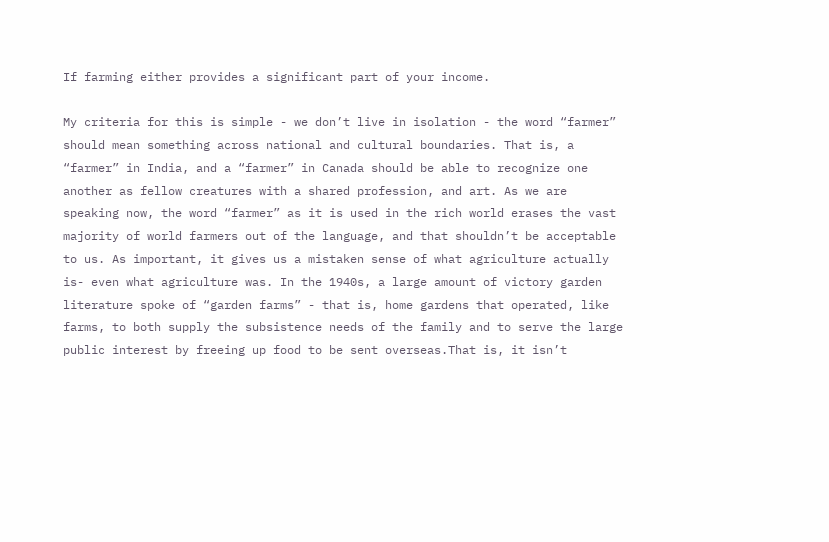If farming either provides a significant part of your income.

My criteria for this is simple - we don’t live in isolation - the word “farmer” should mean something across national and cultural boundaries. That is, a “farmer” in India, and a “farmer” in Canada should be able to recognize one another as fellow creatures with a shared profession, and art. As we are speaking now, the word “farmer” as it is used in the rich world erases the vast majority of world farmers out of the language, and that shouldn’t be acceptable to us. As important, it gives us a mistaken sense of what agriculture actually is- even what agriculture was. In the 1940s, a large amount of victory garden literature spoke of “garden farms” - that is, home gardens that operated, like farms, to both supply the subsistence needs of the family and to serve the large public interest by freeing up food to be sent overseas.That is, it isn’t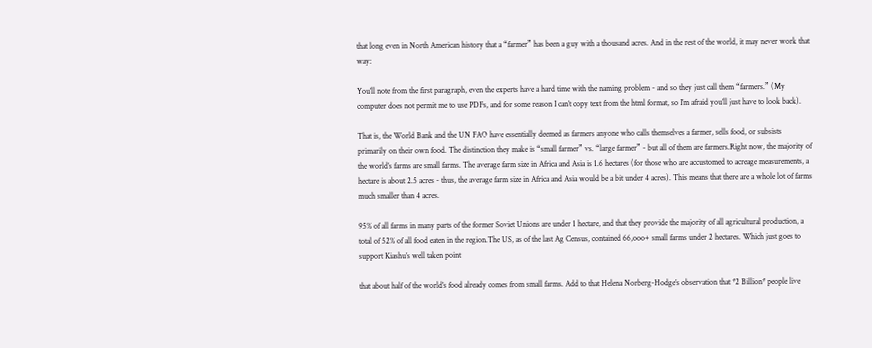that long even in North American history that a “farmer” has been a guy with a thousand acres. And in the rest of the world, it may never work that way:

You’ll note from the first paragraph, even the experts have a hard time with the naming problem - and so they just call them “farmers.” (My computer does not permit me to use PDFs, and for some reason I can’t copy text from the html format, so I’m afraid you’ll just have to look back).

That is, the World Bank and the UN FAO have essentially deemed as farmers anyone who calls themselves a farmer, sells food, or subsists primarily on their own food. The distinction they make is “small farmer” vs. “large farmer” - but all of them are farmers.Right now, the majority of the world’s farms are small farms. The average farm size in Africa and Asia is 1.6 hectares (for those who are accustomed to acreage measurements, a hectare is about 2.5 acres - thus, the average farm size in Africa and Asia would be a bit under 4 acres). This means that there are a whole lot of farms much smaller than 4 acres.

95% of all farms in many parts of the former Soviet Unions are under 1 hectare, and that they provide the majority of all agricultural production, a total of 52% of all food eaten in the region.The US, as of the last Ag Census, contained 66,ooo+ small farms under 2 hectares. Which just goes to support Kiashu’s well taken point

that about half of the world’s food already comes from small farms. Add to that Helena Norberg-Hodge’s observation that *2 Billion* people live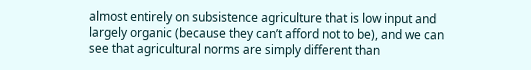almost entirely on subsistence agriculture that is low input and largely organic (because they can’t afford not to be), and we can see that agricultural norms are simply different than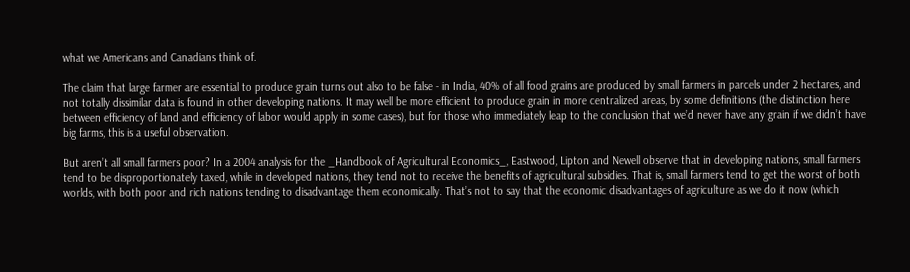what we Americans and Canadians think of.

The claim that large farmer are essential to produce grain turns out also to be false - in India, 40% of all food grains are produced by small farmers in parcels under 2 hectares, and not totally dissimilar data is found in other developing nations. It may well be more efficient to produce grain in more centralized areas, by some definitions (the distinction here between efficiency of land and efficiency of labor would apply in some cases), but for those who immediately leap to the conclusion that we’d never have any grain if we didn’t have big farms, this is a useful observation.

But aren’t all small farmers poor? In a 2004 analysis for the _Handbook of Agricultural Economics_, Eastwood, Lipton and Newell observe that in developing nations, small farmers tend to be disproportionately taxed, while in developed nations, they tend not to receive the benefits of agricultural subsidies. That is, small farmers tend to get the worst of both worlds, with both poor and rich nations tending to disadvantage them economically. That’s not to say that the economic disadvantages of agriculture as we do it now (which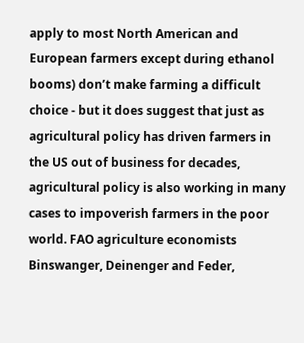apply to most North American and European farmers except during ethanol booms) don’t make farming a difficult choice - but it does suggest that just as agricultural policy has driven farmers in the US out of business for decades, agricultural policy is also working in many cases to impoverish farmers in the poor world. FAO agriculture economists Binswanger, Deinenger and Feder,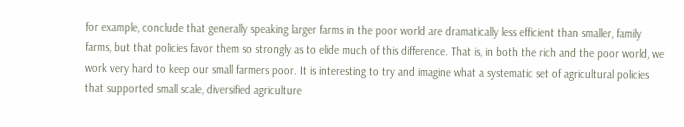for example, conclude that generally speaking larger farms in the poor world are dramatically less efficient than smaller, family farms, but that policies favor them so strongly as to elide much of this difference. That is, in both the rich and the poor world, we work very hard to keep our small farmers poor. It is interesting to try and imagine what a systematic set of agricultural policies that supported small scale, diversified agriculture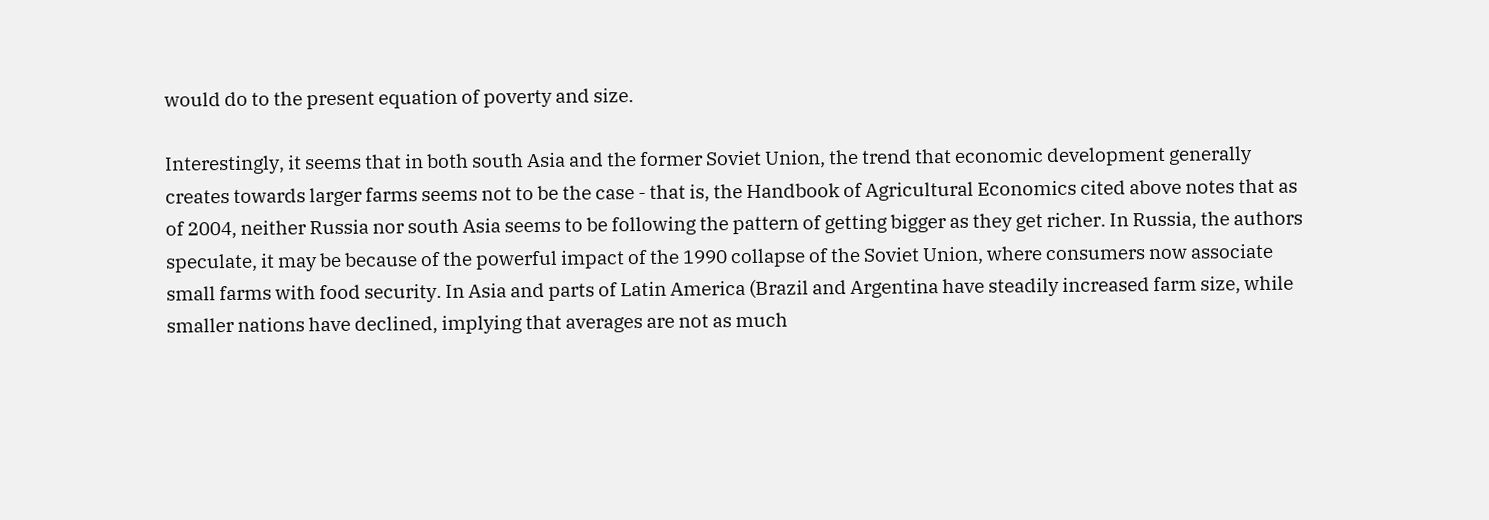would do to the present equation of poverty and size.

Interestingly, it seems that in both south Asia and the former Soviet Union, the trend that economic development generally creates towards larger farms seems not to be the case - that is, the Handbook of Agricultural Economics cited above notes that as of 2004, neither Russia nor south Asia seems to be following the pattern of getting bigger as they get richer. In Russia, the authors speculate, it may be because of the powerful impact of the 1990 collapse of the Soviet Union, where consumers now associate small farms with food security. In Asia and parts of Latin America (Brazil and Argentina have steadily increased farm size, while smaller nations have declined, implying that averages are not as much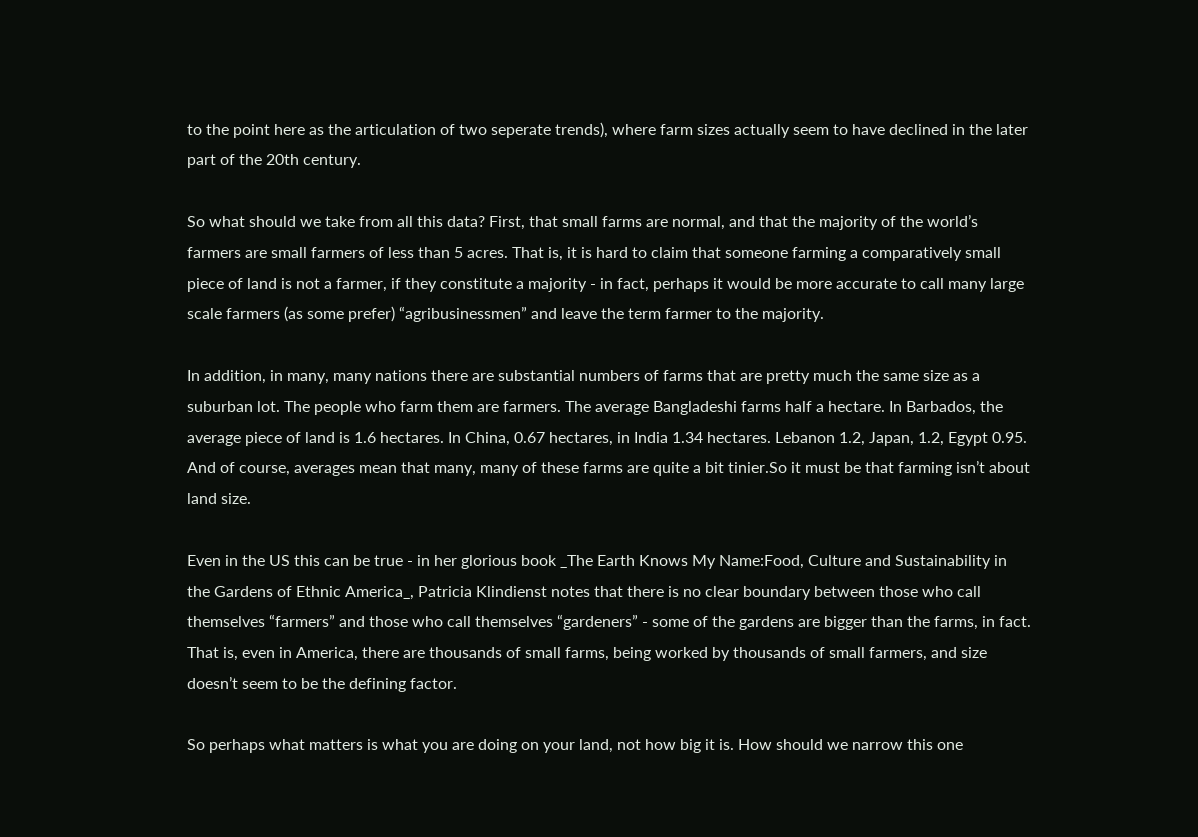to the point here as the articulation of two seperate trends), where farm sizes actually seem to have declined in the later part of the 20th century.

So what should we take from all this data? First, that small farms are normal, and that the majority of the world’s farmers are small farmers of less than 5 acres. That is, it is hard to claim that someone farming a comparatively small piece of land is not a farmer, if they constitute a majority - in fact, perhaps it would be more accurate to call many large scale farmers (as some prefer) “agribusinessmen” and leave the term farmer to the majority.

In addition, in many, many nations there are substantial numbers of farms that are pretty much the same size as a suburban lot. The people who farm them are farmers. The average Bangladeshi farms half a hectare. In Barbados, the average piece of land is 1.6 hectares. In China, 0.67 hectares, in India 1.34 hectares. Lebanon 1.2, Japan, 1.2, Egypt 0.95. And of course, averages mean that many, many of these farms are quite a bit tinier.So it must be that farming isn’t about land size.

Even in the US this can be true - in her glorious book _The Earth Knows My Name:Food, Culture and Sustainability in the Gardens of Ethnic America_, Patricia Klindienst notes that there is no clear boundary between those who call themselves “farmers” and those who call themselves “gardeners” - some of the gardens are bigger than the farms, in fact. That is, even in America, there are thousands of small farms, being worked by thousands of small farmers, and size doesn’t seem to be the defining factor.

So perhaps what matters is what you are doing on your land, not how big it is. How should we narrow this one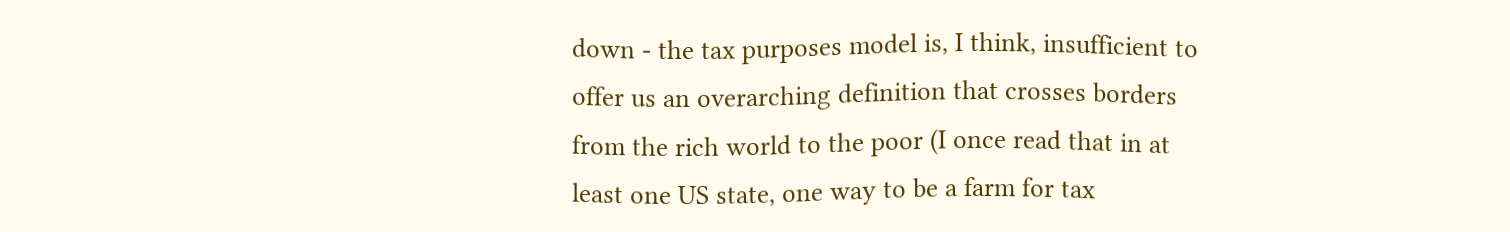down - the tax purposes model is, I think, insufficient to offer us an overarching definition that crosses borders from the rich world to the poor (I once read that in at least one US state, one way to be a farm for tax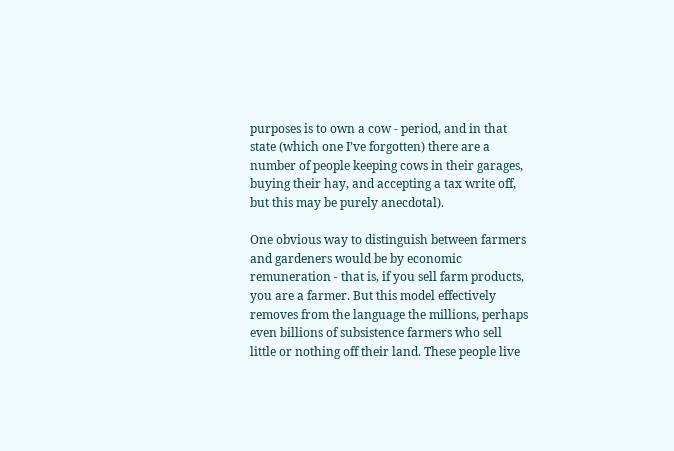purposes is to own a cow - period, and in that state (which one I’ve forgotten) there are a number of people keeping cows in their garages, buying their hay, and accepting a tax write off, but this may be purely anecdotal).

One obvious way to distinguish between farmers and gardeners would be by economic remuneration - that is, if you sell farm products, you are a farmer. But this model effectively removes from the language the millions, perhaps even billions of subsistence farmers who sell little or nothing off their land. These people live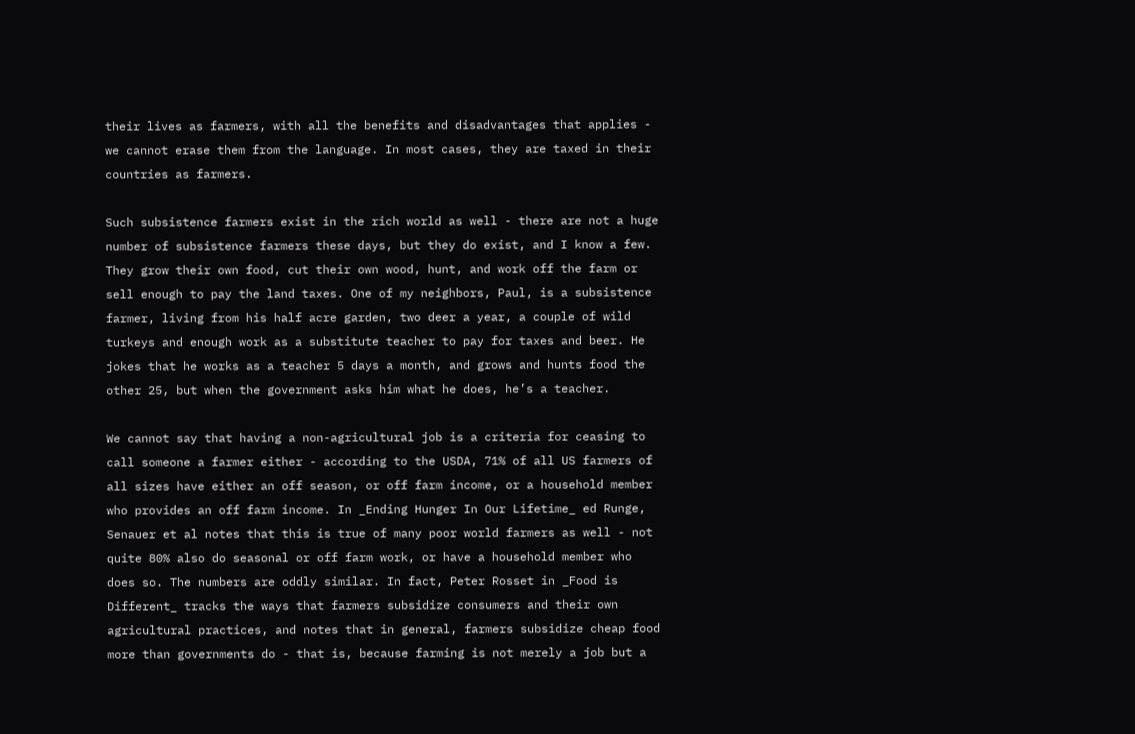their lives as farmers, with all the benefits and disadvantages that applies - we cannot erase them from the language. In most cases, they are taxed in their countries as farmers.

Such subsistence farmers exist in the rich world as well - there are not a huge number of subsistence farmers these days, but they do exist, and I know a few. They grow their own food, cut their own wood, hunt, and work off the farm or sell enough to pay the land taxes. One of my neighbors, Paul, is a subsistence farmer, living from his half acre garden, two deer a year, a couple of wild turkeys and enough work as a substitute teacher to pay for taxes and beer. He jokes that he works as a teacher 5 days a month, and grows and hunts food the other 25, but when the government asks him what he does, he’s a teacher.

We cannot say that having a non-agricultural job is a criteria for ceasing to call someone a farmer either - according to the USDA, 71% of all US farmers of all sizes have either an off season, or off farm income, or a household member who provides an off farm income. In _Ending Hunger In Our Lifetime_ ed Runge, Senauer et al notes that this is true of many poor world farmers as well - not quite 80% also do seasonal or off farm work, or have a household member who does so. The numbers are oddly similar. In fact, Peter Rosset in _Food is Different_ tracks the ways that farmers subsidize consumers and their own agricultural practices, and notes that in general, farmers subsidize cheap food more than governments do - that is, because farming is not merely a job but a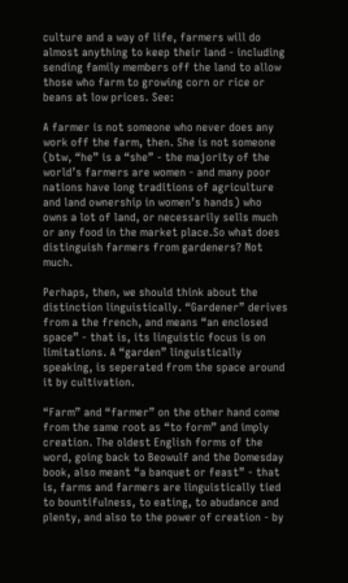culture and a way of life, farmers will do almost anything to keep their land - including sending family members off the land to allow those who farm to growing corn or rice or beans at low prices. See:

A farmer is not someone who never does any work off the farm, then. She is not someone (btw, “he” is a “she” - the majority of the world’s farmers are women - and many poor nations have long traditions of agriculture and land ownership in women’s hands) who owns a lot of land, or necessarily sells much or any food in the market place.So what does distinguish farmers from gardeners? Not much.

Perhaps, then, we should think about the distinction linguistically. “Gardener” derives from a the french, and means “an enclosed space” - that is, its linguistic focus is on limitations. A “garden” linguistically speaking, is seperated from the space around it by cultivation.

“Farm” and “farmer” on the other hand come from the same root as “to form” and imply creation. The oldest English forms of the word, going back to Beowulf and the Domesday book, also meant “a banquet or feast” - that is, farms and farmers are linguistically tied to bountifulness, to eating, to abudance and plenty, and also to the power of creation - by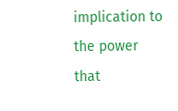implication to the power that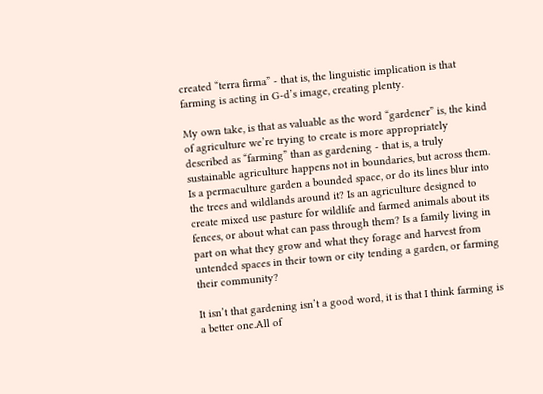created “terra firma” - that is, the linguistic implication is that farming is acting in G-d’s image, creating plenty.

My own take, is that as valuable as the word “gardener” is, the kind of agriculture we’re trying to create is more appropriately described as “farming” than as gardening - that is, a truly sustainable agriculture happens not in boundaries, but across them. Is a permaculture garden a bounded space, or do its lines blur into the trees and wildlands around it? Is an agriculture designed to create mixed use pasture for wildlife and farmed animals about its fences, or about what can pass through them? Is a family living in part on what they grow and what they forage and harvest from untended spaces in their town or city tending a garden, or farming their community?

It isn’t that gardening isn’t a good word, it is that I think farming is a better one.All of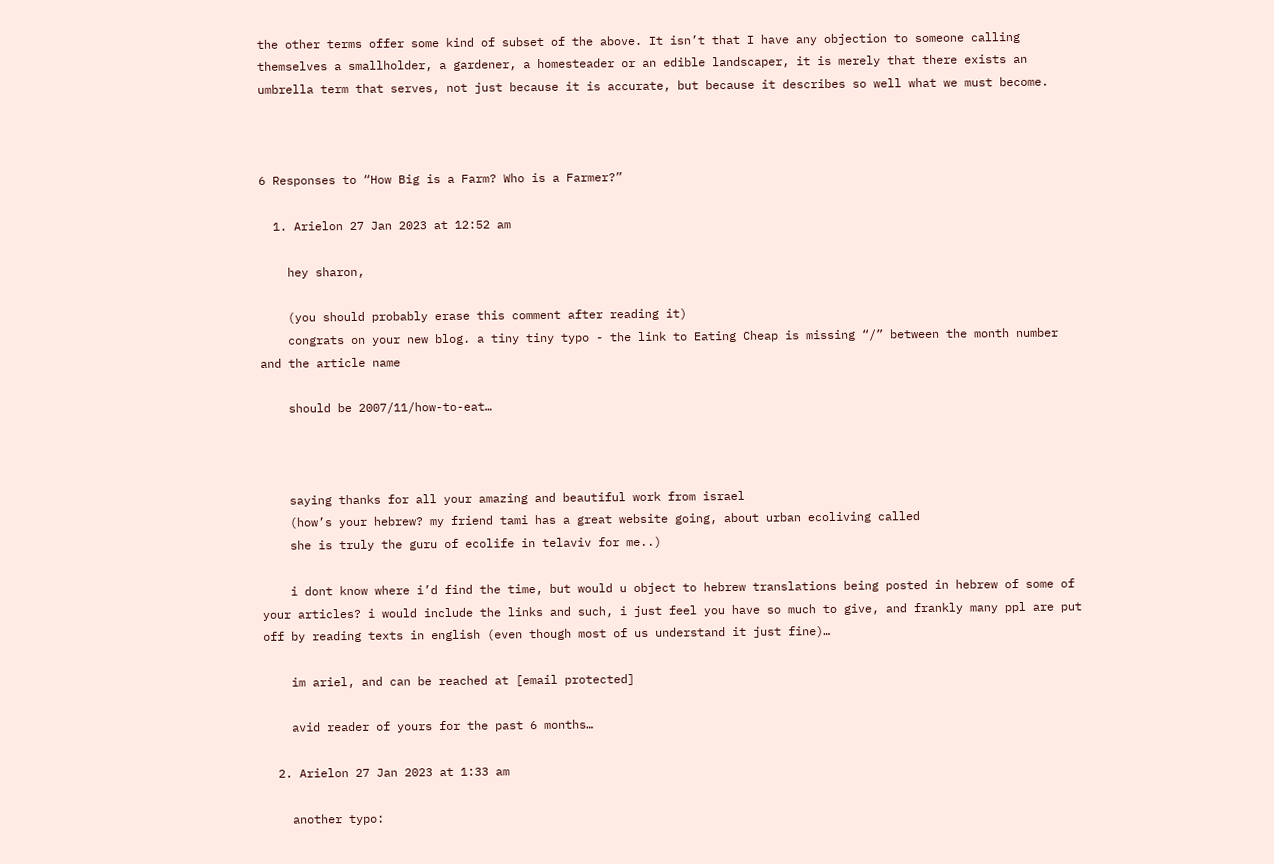the other terms offer some kind of subset of the above. It isn’t that I have any objection to someone calling themselves a smallholder, a gardener, a homesteader or an edible landscaper, it is merely that there exists an umbrella term that serves, not just because it is accurate, but because it describes so well what we must become.



6 Responses to “How Big is a Farm? Who is a Farmer?”

  1. Arielon 27 Jan 2023 at 12:52 am

    hey sharon,

    (you should probably erase this comment after reading it)
    congrats on your new blog. a tiny tiny typo - the link to Eating Cheap is missing “/” between the month number and the article name

    should be 2007/11/how-to-eat…



    saying thanks for all your amazing and beautiful work from israel
    (how’s your hebrew? my friend tami has a great website going, about urban ecoliving called
    she is truly the guru of ecolife in telaviv for me..)

    i dont know where i’d find the time, but would u object to hebrew translations being posted in hebrew of some of your articles? i would include the links and such, i just feel you have so much to give, and frankly many ppl are put off by reading texts in english (even though most of us understand it just fine)…

    im ariel, and can be reached at [email protected]

    avid reader of yours for the past 6 months…

  2. Arielon 27 Jan 2023 at 1:33 am

    another typo: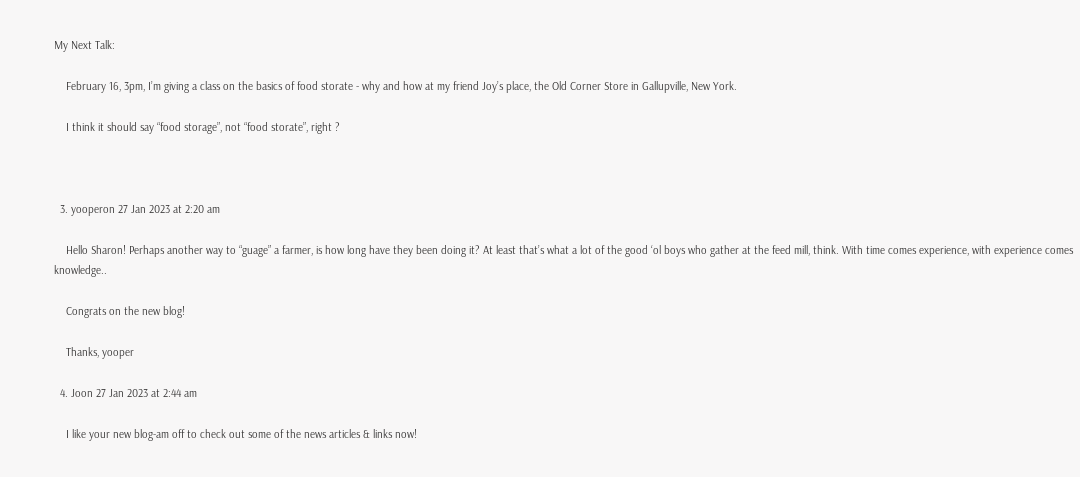My Next Talk:

    February 16, 3pm, I’m giving a class on the basics of food storate - why and how at my friend Joy’s place, the Old Corner Store in Gallupville, New York.

    I think it should say “food storage”, not “food storate”, right ?



  3. yooperon 27 Jan 2023 at 2:20 am

    Hello Sharon! Perhaps another way to “guage” a farmer, is how long have they been doing it? At least that’s what a lot of the good ‘ol boys who gather at the feed mill, think. With time comes experience, with experience comes knowledge..

    Congrats on the new blog!

    Thanks, yooper

  4. Joon 27 Jan 2023 at 2:44 am

    I like your new blog-am off to check out some of the news articles & links now!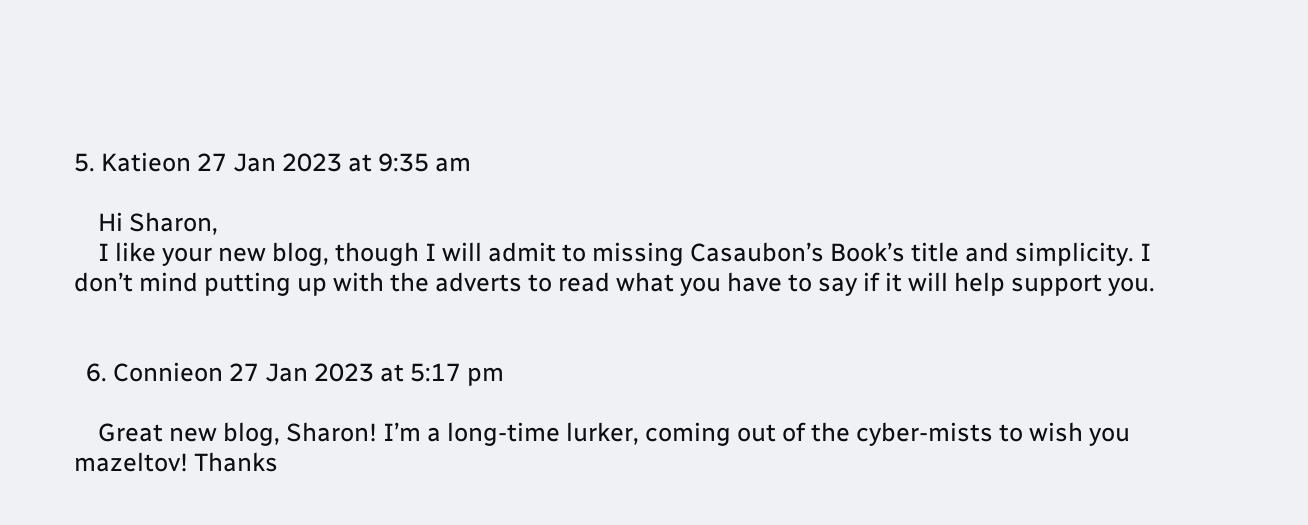5. Katieon 27 Jan 2023 at 9:35 am

    Hi Sharon,
    I like your new blog, though I will admit to missing Casaubon’s Book’s title and simplicity. I don’t mind putting up with the adverts to read what you have to say if it will help support you.


  6. Connieon 27 Jan 2023 at 5:17 pm

    Great new blog, Sharon! I’m a long-time lurker, coming out of the cyber-mists to wish you mazeltov! Thanks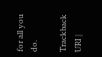for all you do.

Trackback URI |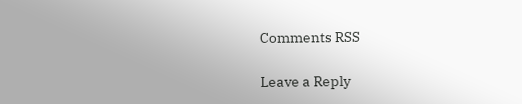Comments RSS

Leave a Reply